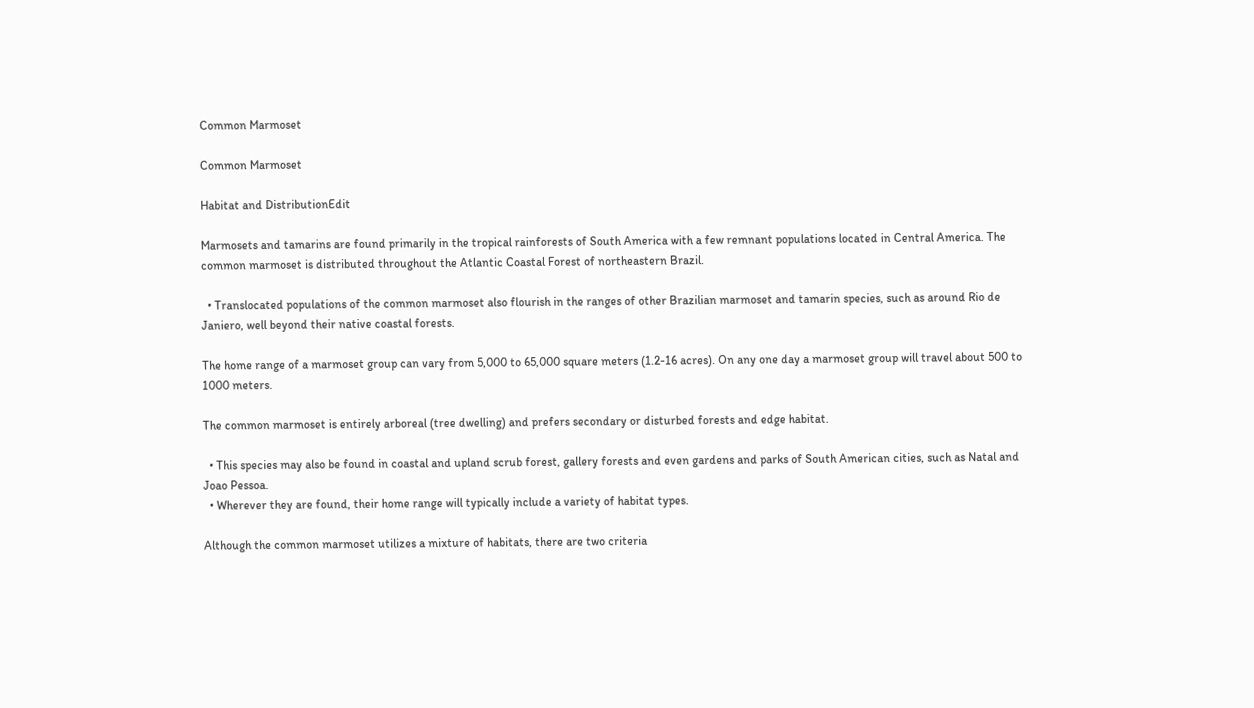Common Marmoset

Common Marmoset

Habitat and DistributionEdit

Marmosets and tamarins are found primarily in the tropical rainforests of South America with a few remnant populations located in Central America. The common marmoset is distributed throughout the Atlantic Coastal Forest of northeastern Brazil.

  • Translocated populations of the common marmoset also flourish in the ranges of other Brazilian marmoset and tamarin species, such as around Rio de Janiero, well beyond their native coastal forests.

The home range of a marmoset group can vary from 5,000 to 65,000 square meters (1.2-16 acres). On any one day a marmoset group will travel about 500 to 1000 meters.

The common marmoset is entirely arboreal (tree dwelling) and prefers secondary or disturbed forests and edge habitat.

  • This species may also be found in coastal and upland scrub forest, gallery forests and even gardens and parks of South American cities, such as Natal and Joao Pessoa.
  • Wherever they are found, their home range will typically include a variety of habitat types.

Although the common marmoset utilizes a mixture of habitats, there are two criteria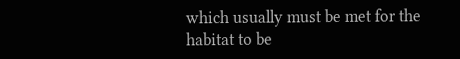which usually must be met for the habitat to be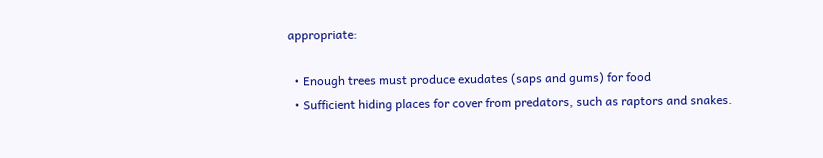appropriate:

  • Enough trees must produce exudates (saps and gums) for food
  • Sufficient hiding places for cover from predators, such as raptors and snakes.